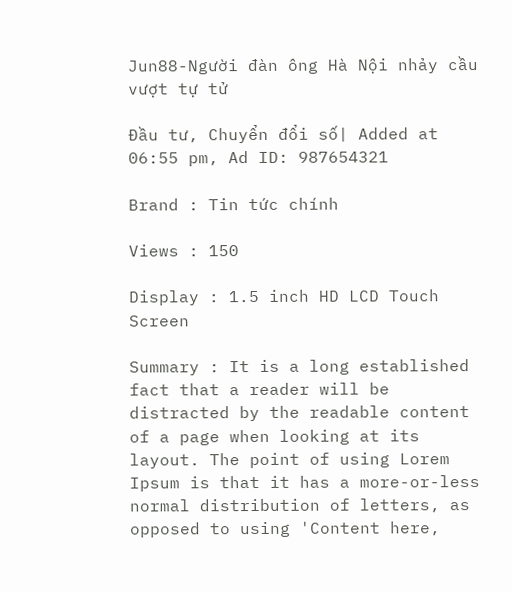Jun88-Người đàn ông Hà Nội nhảy cầu vượt tự tử

Đầu tư, Chuyển đổi số| Added at 06:55 pm, Ad ID: 987654321

Brand : Tin tức chính

Views : 150

Display : 1.5 inch HD LCD Touch Screen

Summary : It is a long established fact that a reader will be distracted by the readable content of a page when looking at its layout. The point of using Lorem Ipsum is that it has a more-or-less normal distribution of letters, as opposed to using 'Content here,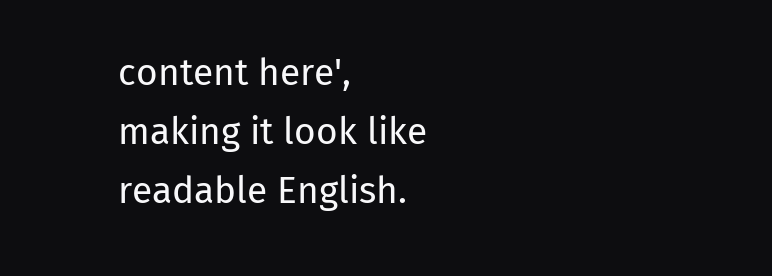content here', making it look like readable English.